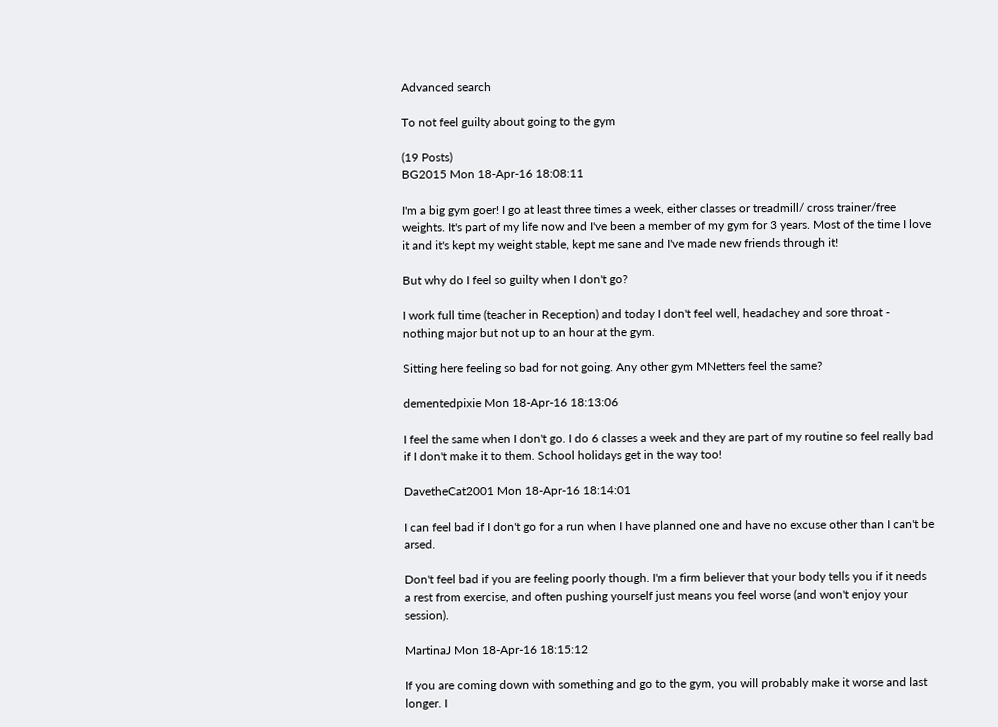Advanced search

To not feel guilty about going to the gym

(19 Posts)
BG2015 Mon 18-Apr-16 18:08:11

I'm a big gym goer! I go at least three times a week, either classes or treadmill/ cross trainer/free weights. It's part of my life now and I've been a member of my gym for 3 years. Most of the time I love it and it's kept my weight stable, kept me sane and I've made new friends through it!

But why do I feel so guilty when I don't go?

I work full time (teacher in Reception) and today I don't feel well, headachey and sore throat - nothing major but not up to an hour at the gym.

Sitting here feeling so bad for not going. Any other gym MNetters feel the same?

dementedpixie Mon 18-Apr-16 18:13:06

I feel the same when I don't go. I do 6 classes a week and they are part of my routine so feel really bad if I don't make it to them. School holidays get in the way too!

DavetheCat2001 Mon 18-Apr-16 18:14:01

I can feel bad if I don't go for a run when I have planned one and have no excuse other than I can't be arsed.

Don't feel bad if you are feeling poorly though. I'm a firm believer that your body tells you if it needs a rest from exercise, and often pushing yourself just means you feel worse (and won't enjoy your session).

MartinaJ Mon 18-Apr-16 18:15:12

If you are coming down with something and go to the gym, you will probably make it worse and last longer. I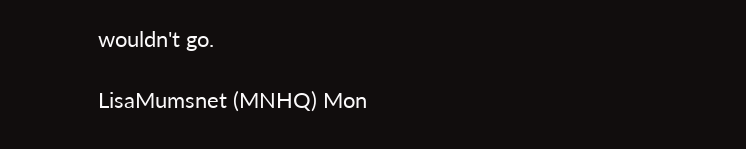wouldn't go.

LisaMumsnet (MNHQ) Mon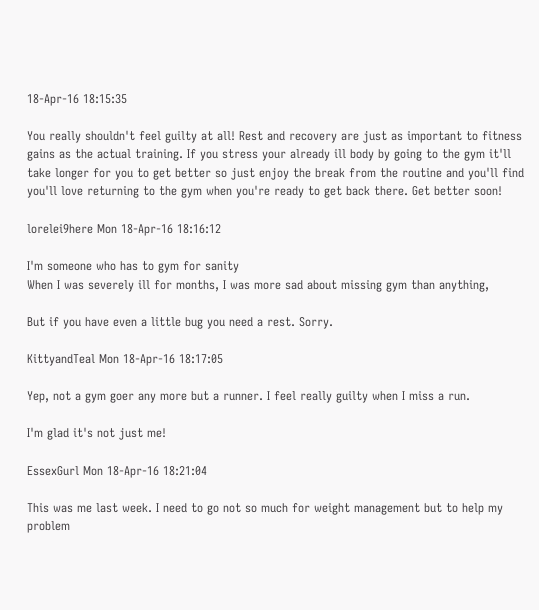18-Apr-16 18:15:35

You really shouldn't feel guilty at all! Rest and recovery are just as important to fitness gains as the actual training. If you stress your already ill body by going to the gym it'll take longer for you to get better so just enjoy the break from the routine and you'll find you'll love returning to the gym when you're ready to get back there. Get better soon!

lorelei9here Mon 18-Apr-16 18:16:12

I'm someone who has to gym for sanity
When I was severely ill for months, I was more sad about missing gym than anything,

But if you have even a little bug you need a rest. Sorry.

KittyandTeal Mon 18-Apr-16 18:17:05

Yep, not a gym goer any more but a runner. I feel really guilty when I miss a run.

I'm glad it's not just me!

EssexGurl Mon 18-Apr-16 18:21:04

This was me last week. I need to go not so much for weight management but to help my problem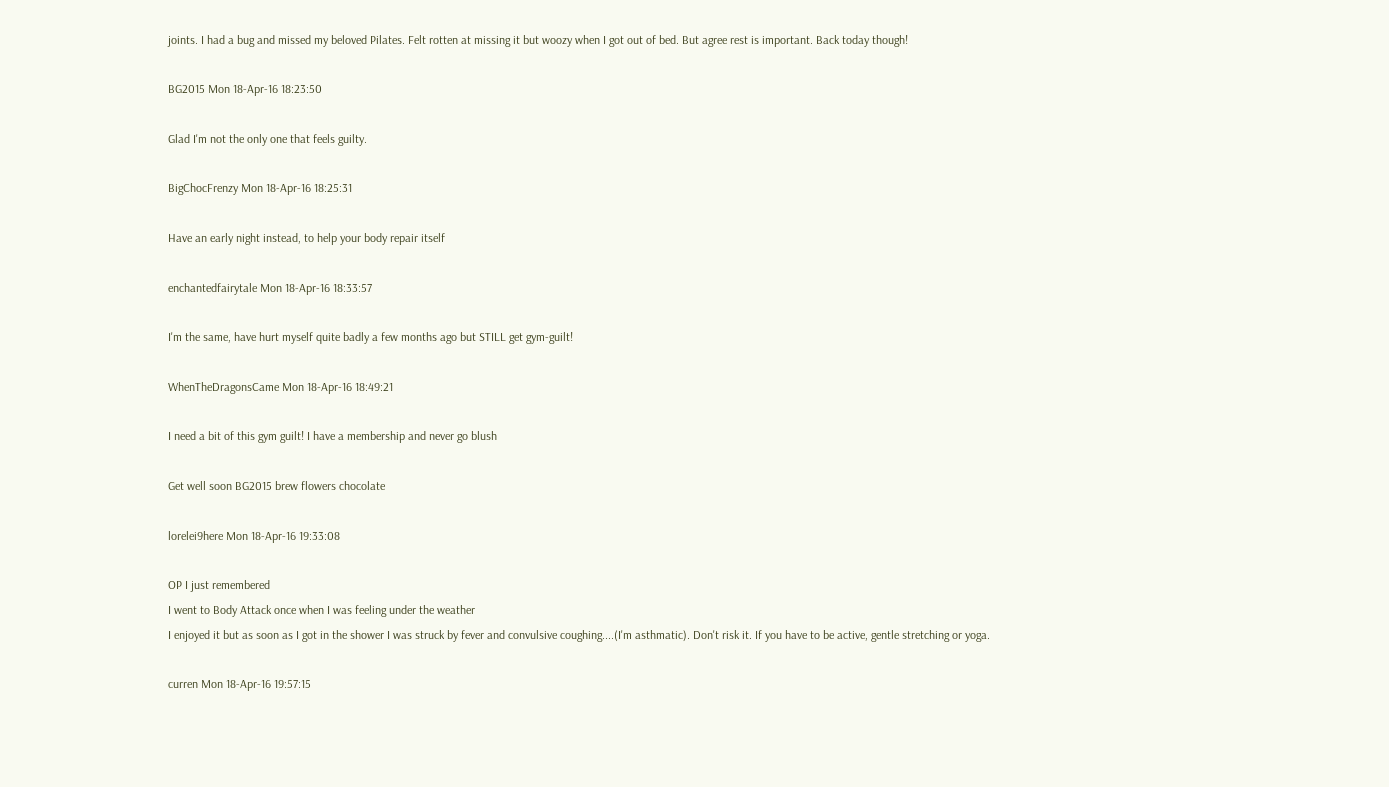joints. I had a bug and missed my beloved Pilates. Felt rotten at missing it but woozy when I got out of bed. But agree rest is important. Back today though!

BG2015 Mon 18-Apr-16 18:23:50

Glad I'm not the only one that feels guilty.

BigChocFrenzy Mon 18-Apr-16 18:25:31

Have an early night instead, to help your body repair itself

enchantedfairytale Mon 18-Apr-16 18:33:57

I'm the same, have hurt myself quite badly a few months ago but STILL get gym-guilt!

WhenTheDragonsCame Mon 18-Apr-16 18:49:21

I need a bit of this gym guilt! I have a membership and never go blush

Get well soon BG2015 brew flowers chocolate

lorelei9here Mon 18-Apr-16 19:33:08

OP I just remembered
I went to Body Attack once when I was feeling under the weather
I enjoyed it but as soon as I got in the shower I was struck by fever and convulsive coughing....(I'm asthmatic). Don't risk it. If you have to be active, gentle stretching or yoga.

curren Mon 18-Apr-16 19:57:15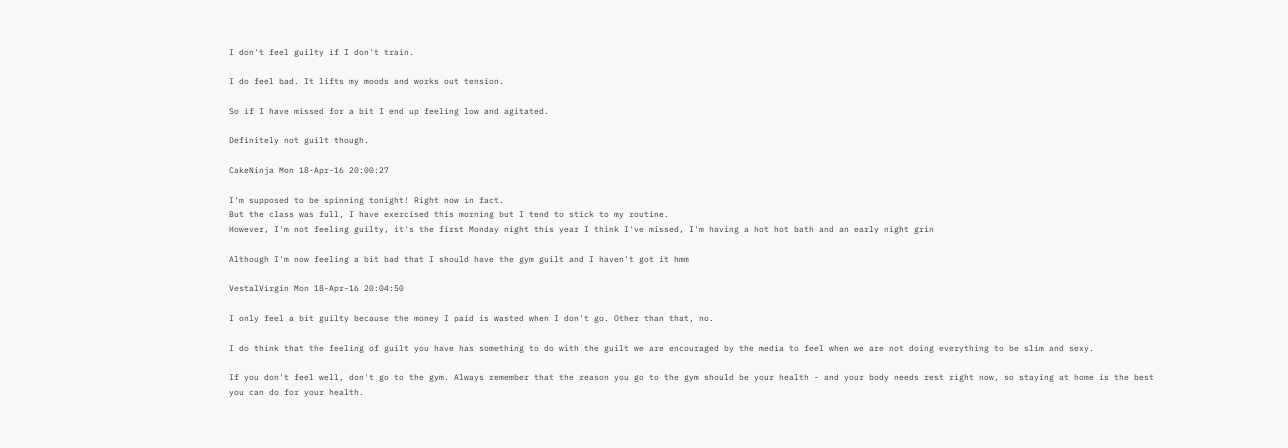I don't feel guilty if I don't train.

I do feel bad. It lifts my moods and works out tension.

So if I have missed for a bit I end up feeling low and agitated.

Definitely not guilt though.

CakeNinja Mon 18-Apr-16 20:00:27

I'm supposed to be spinning tonight! Right now in fact.
But the class was full, I have exercised this morning but I tend to stick to my routine.
However, I'm not feeling guilty, it's the first Monday night this year I think I've missed, I'm having a hot hot bath and an early night grin

Although I'm now feeling a bit bad that I should have the gym guilt and I haven't got it hmm

VestalVirgin Mon 18-Apr-16 20:04:50

I only feel a bit guilty because the money I paid is wasted when I don't go. Other than that, no.

I do think that the feeling of guilt you have has something to do with the guilt we are encouraged by the media to feel when we are not doing everything to be slim and sexy.

If you don't feel well, don't go to the gym. Always remember that the reason you go to the gym should be your health - and your body needs rest right now, so staying at home is the best you can do for your health.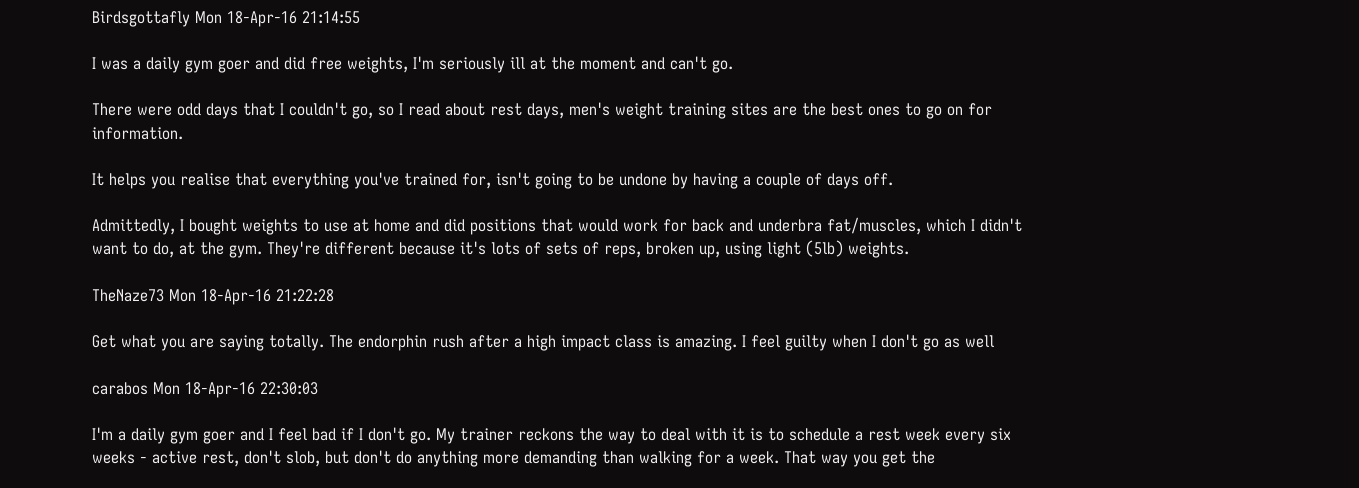Birdsgottafly Mon 18-Apr-16 21:14:55

I was a daily gym goer and did free weights, I'm seriously ill at the moment and can't go.

There were odd days that I couldn't go, so I read about rest days, men's weight training sites are the best ones to go on for information.

It helps you realise that everything you've trained for, isn't going to be undone by having a couple of days off.

Admittedly, I bought weights to use at home and did positions that would work for back and underbra fat/muscles, which I didn't want to do, at the gym. They're different because it's lots of sets of reps, broken up, using light (5lb) weights.

TheNaze73 Mon 18-Apr-16 21:22:28

Get what you are saying totally. The endorphin rush after a high impact class is amazing. I feel guilty when I don't go as well

carabos Mon 18-Apr-16 22:30:03

I'm a daily gym goer and I feel bad if I don't go. My trainer reckons the way to deal with it is to schedule a rest week every six weeks - active rest, don't slob, but don't do anything more demanding than walking for a week. That way you get the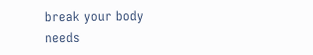break your body needs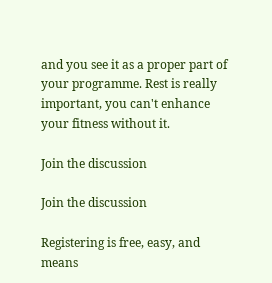and you see it as a proper part of your programme. Rest is really important, you can't enhance your fitness without it.

Join the discussion

Join the discussion

Registering is free, easy, and means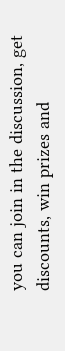you can join in the discussion, get discounts, win prizes and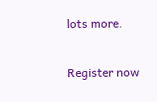lots more.

Register now